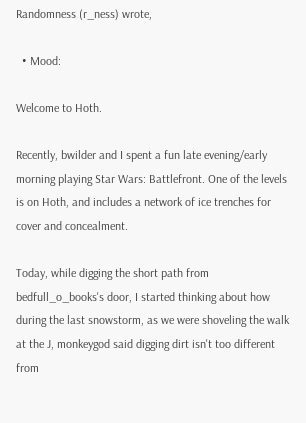Randomness (r_ness) wrote,

  • Mood:

Welcome to Hoth.

Recently, bwilder and I spent a fun late evening/early morning playing Star Wars: Battlefront. One of the levels is on Hoth, and includes a network of ice trenches for cover and concealment.

Today, while digging the short path from bedfull_o_books's door, I started thinking about how during the last snowstorm, as we were shoveling the walk at the J, monkeygod said digging dirt isn't too different from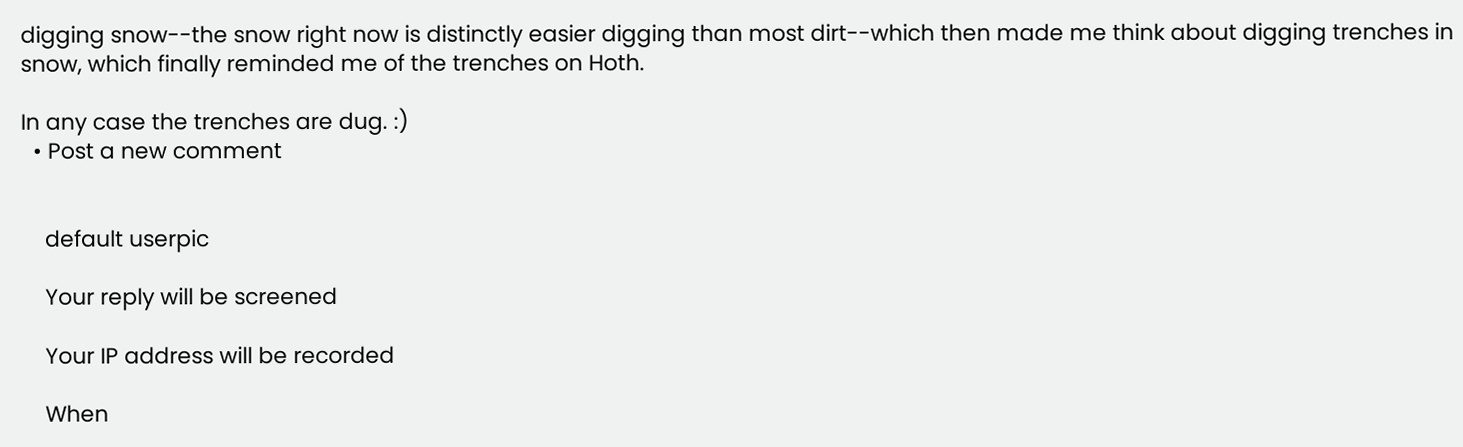digging snow--the snow right now is distinctly easier digging than most dirt--which then made me think about digging trenches in snow, which finally reminded me of the trenches on Hoth.

In any case the trenches are dug. :)
  • Post a new comment


    default userpic

    Your reply will be screened

    Your IP address will be recorded

    When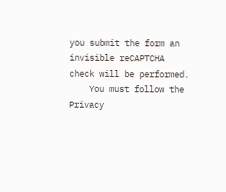you submit the form an invisible reCAPTCHA check will be performed.
    You must follow the Privacy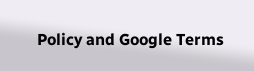Policy and Google Terms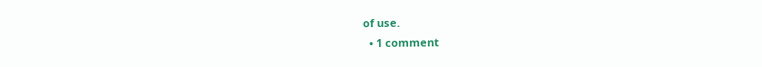of use.
  • 1 comment